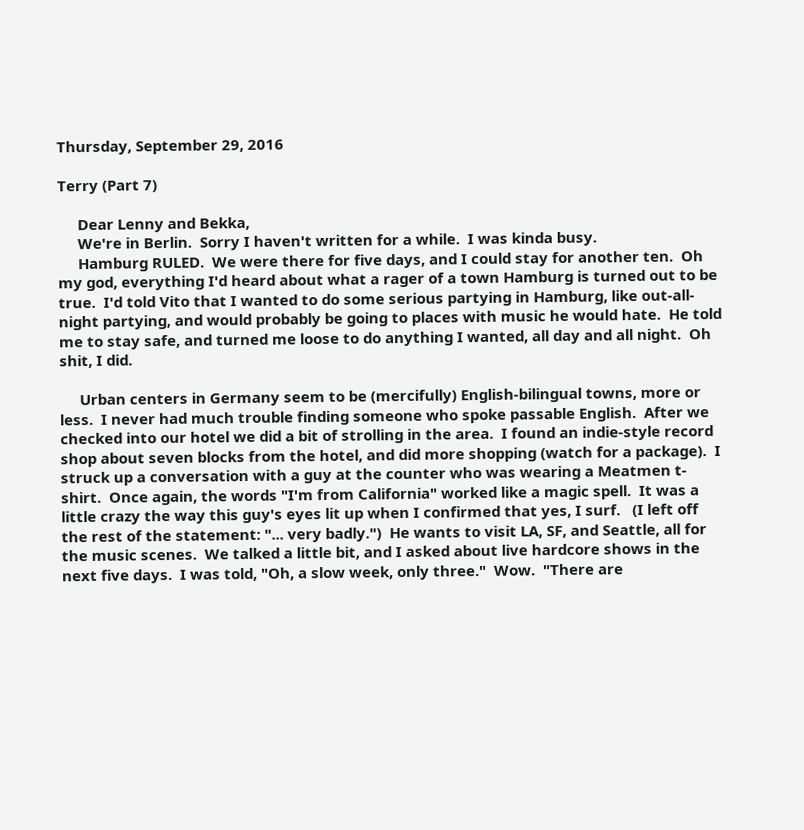Thursday, September 29, 2016

Terry (Part 7)

     Dear Lenny and Bekka,
     We're in Berlin.  Sorry I haven't written for a while.  I was kinda busy.
     Hamburg RULED.  We were there for five days, and I could stay for another ten.  Oh my god, everything I'd heard about what a rager of a town Hamburg is turned out to be true.  I'd told Vito that I wanted to do some serious partying in Hamburg, like out-all-night partying, and would probably be going to places with music he would hate.  He told me to stay safe, and turned me loose to do anything I wanted, all day and all night.  Oh shit, I did.

     Urban centers in Germany seem to be (mercifully) English-bilingual towns, more or less.  I never had much trouble finding someone who spoke passable English.  After we checked into our hotel we did a bit of strolling in the area.  I found an indie-style record shop about seven blocks from the hotel, and did more shopping (watch for a package).  I struck up a conversation with a guy at the counter who was wearing a Meatmen t-shirt.  Once again, the words "I'm from California" worked like a magic spell.  It was a little crazy the way this guy's eyes lit up when I confirmed that yes, I surf.   (I left off the rest of the statement: "... very badly.")  He wants to visit LA, SF, and Seattle, all for the music scenes.  We talked a little bit, and I asked about live hardcore shows in the next five days.  I was told, "Oh, a slow week, only three."  Wow.  "There are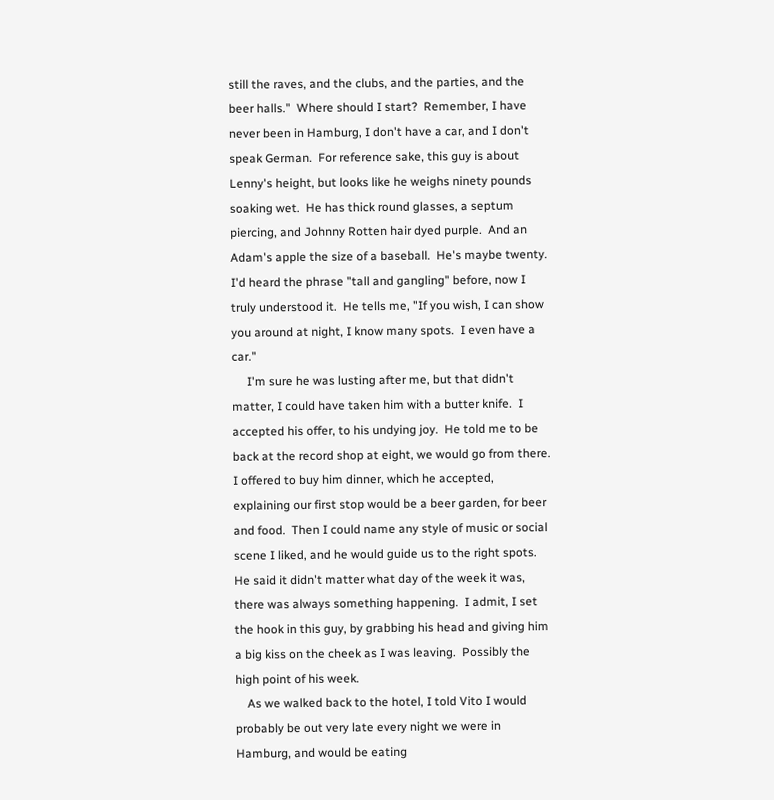still the raves, and the clubs, and the parties, and the beer halls."  Where should I start?  Remember, I have never been in Hamburg, I don't have a car, and I don't speak German.  For reference sake, this guy is about Lenny's height, but looks like he weighs ninety pounds soaking wet.  He has thick round glasses, a septum piercing, and Johnny Rotten hair dyed purple.  And an Adam's apple the size of a baseball.  He's maybe twenty.  I'd heard the phrase "tall and gangling" before, now I truly understood it.  He tells me, "If you wish, I can show you around at night, I know many spots.  I even have a car."
     I'm sure he was lusting after me, but that didn't matter, I could have taken him with a butter knife.  I accepted his offer, to his undying joy.  He told me to be back at the record shop at eight, we would go from there.  I offered to buy him dinner, which he accepted, explaining our first stop would be a beer garden, for beer and food.  Then I could name any style of music or social scene I liked, and he would guide us to the right spots.  He said it didn't matter what day of the week it was, there was always something happening.  I admit, I set the hook in this guy, by grabbing his head and giving him a big kiss on the cheek as I was leaving.  Possibly the high point of his week.
    As we walked back to the hotel, I told Vito I would probably be out very late every night we were in Hamburg, and would be eating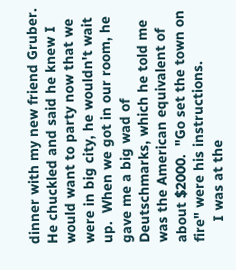dinner with my new friend Gruber.  He chuckled and said he knew I would want to party now that we were in big city, he wouldn't wait up.  When we got in our room, he gave me a big wad of Deutschmarks, which he told me was the American equivalent of about $2000.  "Go set the town on fire" were his instructions.
     I was at the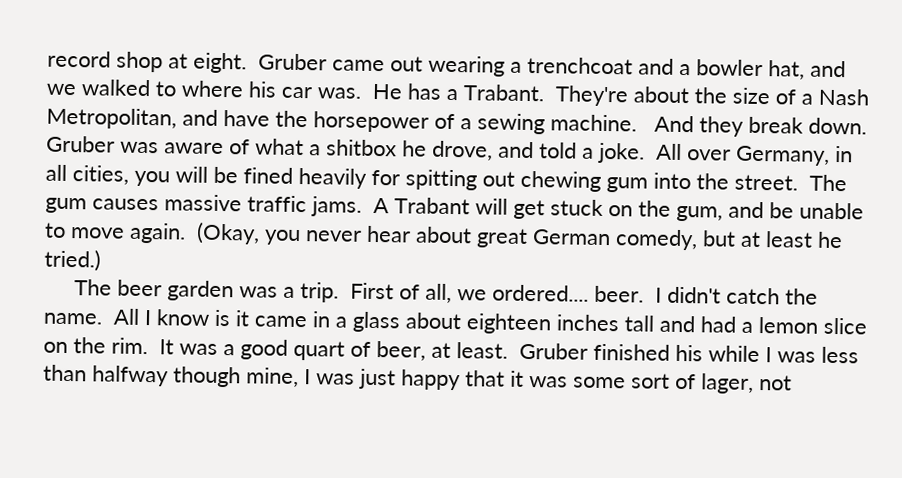record shop at eight.  Gruber came out wearing a trenchcoat and a bowler hat, and we walked to where his car was.  He has a Trabant.  They're about the size of a Nash Metropolitan, and have the horsepower of a sewing machine.   And they break down.  Gruber was aware of what a shitbox he drove, and told a joke.  All over Germany, in all cities, you will be fined heavily for spitting out chewing gum into the street.  The gum causes massive traffic jams.  A Trabant will get stuck on the gum, and be unable to move again.  (Okay, you never hear about great German comedy, but at least he tried.)
     The beer garden was a trip.  First of all, we ordered.... beer.  I didn't catch the name.  All I know is it came in a glass about eighteen inches tall and had a lemon slice on the rim.  It was a good quart of beer, at least.  Gruber finished his while I was less than halfway though mine, I was just happy that it was some sort of lager, not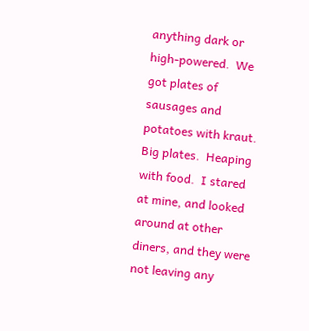anything dark or high-powered.  We got plates of sausages and potatoes with kraut.  Big plates.  Heaping with food.  I stared at mine, and looked around at other diners, and they were not leaving any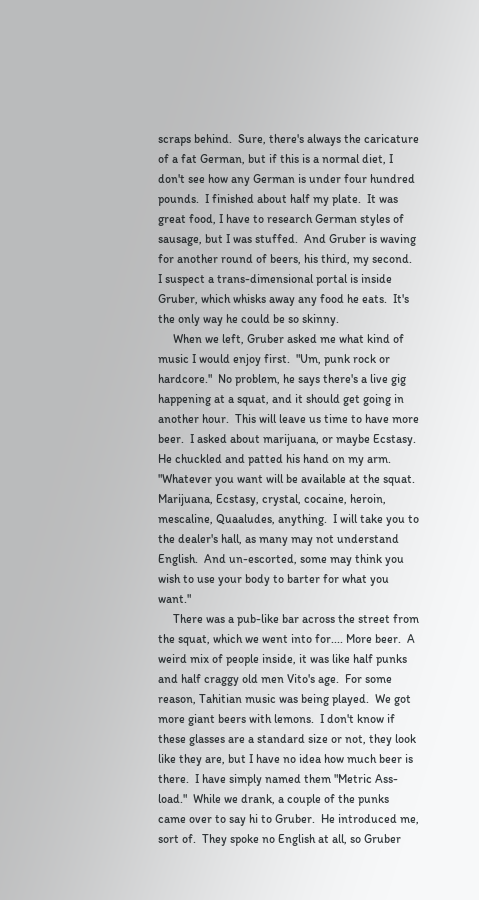scraps behind.  Sure, there's always the caricature of a fat German, but if this is a normal diet, I don't see how any German is under four hundred pounds.  I finished about half my plate.  It was great food, I have to research German styles of sausage, but I was stuffed.  And Gruber is waving for another round of beers, his third, my second.  I suspect a trans-dimensional portal is inside Gruber, which whisks away any food he eats.  It's the only way he could be so skinny.
     When we left, Gruber asked me what kind of music I would enjoy first.  "Um, punk rock or hardcore."  No problem, he says there's a live gig happening at a squat, and it should get going in another hour.  This will leave us time to have more beer.  I asked about marijuana, or maybe Ecstasy.  He chuckled and patted his hand on my arm.  "Whatever you want will be available at the squat.  Marijuana, Ecstasy, crystal, cocaine, heroin, mescaline, Quaaludes, anything.  I will take you to the dealer's hall, as many may not understand English.  And un-escorted, some may think you wish to use your body to barter for what you want."
     There was a pub-like bar across the street from the squat, which we went into for.... More beer.  A weird mix of people inside, it was like half punks and half craggy old men Vito's age.  For some reason, Tahitian music was being played.  We got more giant beers with lemons.  I don't know if these glasses are a standard size or not, they look like they are, but I have no idea how much beer is there.  I have simply named them "Metric Ass-load."  While we drank, a couple of the punks came over to say hi to Gruber.  He introduced me, sort of.  They spoke no English at all, so Gruber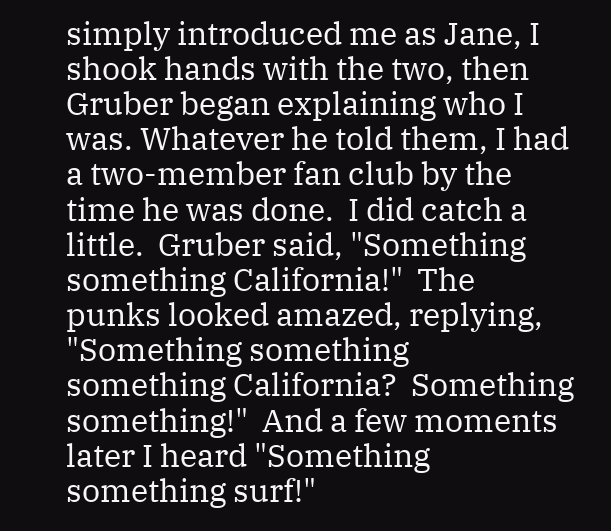simply introduced me as Jane, I shook hands with the two, then Gruber began explaining who I was. Whatever he told them, I had a two-member fan club by the time he was done.  I did catch a little.  Gruber said, "Something something California!"  The punks looked amazed, replying, "Something something something California?  Something something!"  And a few moments later I heard "Something something surf!"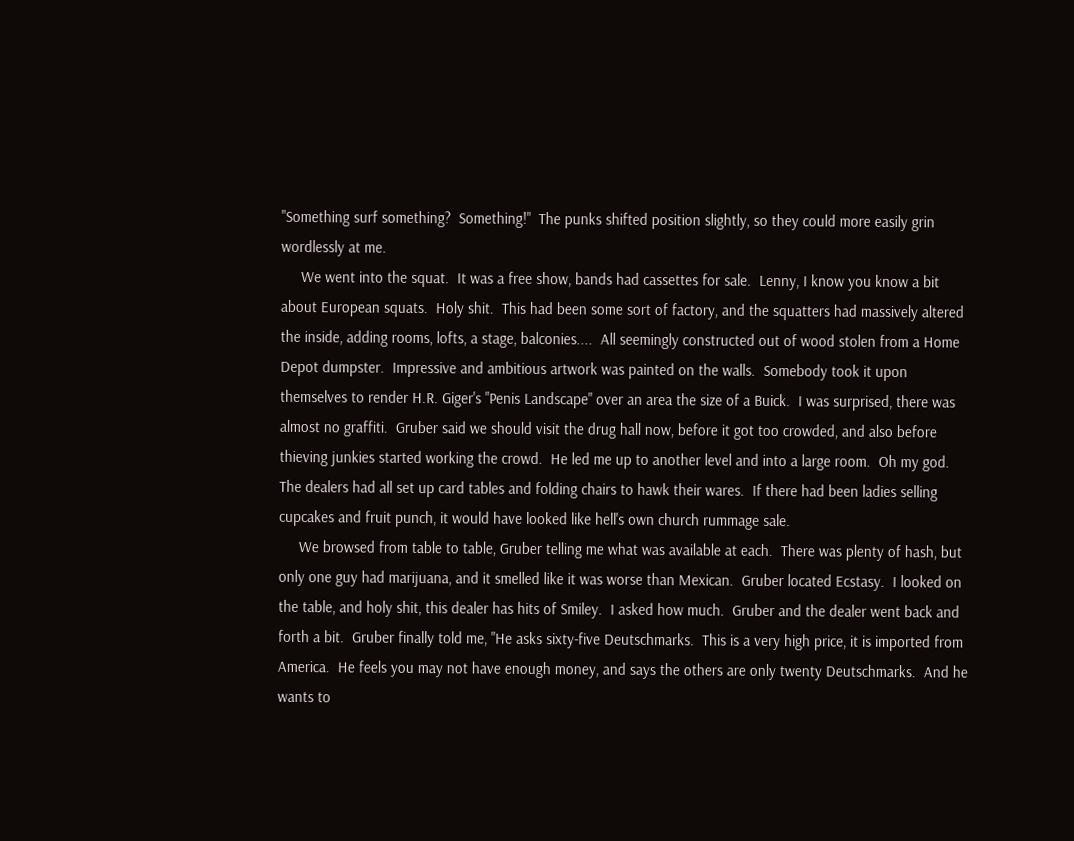"Something surf something?  Something!"  The punks shifted position slightly, so they could more easily grin wordlessly at me.
     We went into the squat.  It was a free show, bands had cassettes for sale.  Lenny, I know you know a bit about European squats.  Holy shit.  This had been some sort of factory, and the squatters had massively altered the inside, adding rooms, lofts, a stage, balconies....  All seemingly constructed out of wood stolen from a Home Depot dumpster.  Impressive and ambitious artwork was painted on the walls.  Somebody took it upon themselves to render H.R. Giger's "Penis Landscape" over an area the size of a Buick.  I was surprised, there was almost no graffiti.  Gruber said we should visit the drug hall now, before it got too crowded, and also before thieving junkies started working the crowd.  He led me up to another level and into a large room.  Oh my god.  The dealers had all set up card tables and folding chairs to hawk their wares.  If there had been ladies selling cupcakes and fruit punch, it would have looked like hell's own church rummage sale.
     We browsed from table to table, Gruber telling me what was available at each.  There was plenty of hash, but only one guy had marijuana, and it smelled like it was worse than Mexican.  Gruber located Ecstasy.  I looked on the table, and holy shit, this dealer has hits of Smiley.  I asked how much.  Gruber and the dealer went back and forth a bit.  Gruber finally told me, "He asks sixty-five Deutschmarks.  This is a very high price, it is imported from America.  He feels you may not have enough money, and says the others are only twenty Deutschmarks.  And he wants to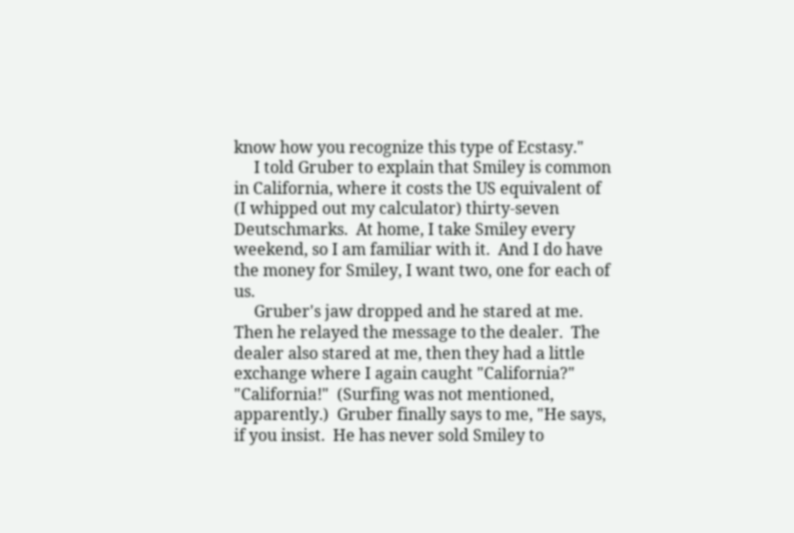know how you recognize this type of Ecstasy."
     I told Gruber to explain that Smiley is common in California, where it costs the US equivalent of (I whipped out my calculator) thirty-seven Deutschmarks.  At home, I take Smiley every weekend, so I am familiar with it.  And I do have the money for Smiley, I want two, one for each of us.
     Gruber's jaw dropped and he stared at me.  Then he relayed the message to the dealer.  The dealer also stared at me, then they had a little exchange where I again caught "California?"   "California!"  (Surfing was not mentioned, apparently.)  Gruber finally says to me, "He says, if you insist.  He has never sold Smiley to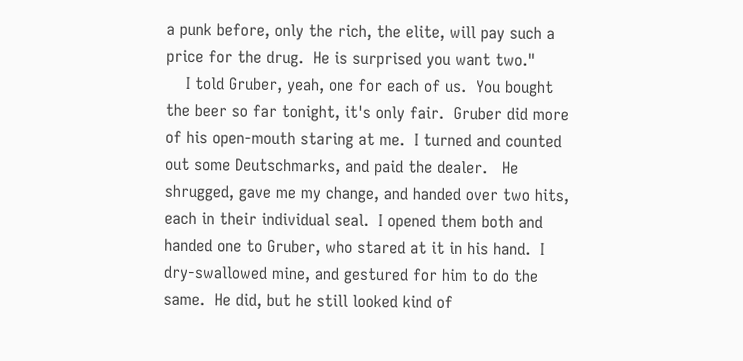a punk before, only the rich, the elite, will pay such a price for the drug.  He is surprised you want two."
    I told Gruber, yeah, one for each of us.  You bought the beer so far tonight, it's only fair.  Gruber did more of his open-mouth staring at me.  I turned and counted out some Deutschmarks, and paid the dealer.   He shrugged, gave me my change, and handed over two hits, each in their individual seal.  I opened them both and handed one to Gruber, who stared at it in his hand.  I dry-swallowed mine, and gestured for him to do the same.  He did, but he still looked kind of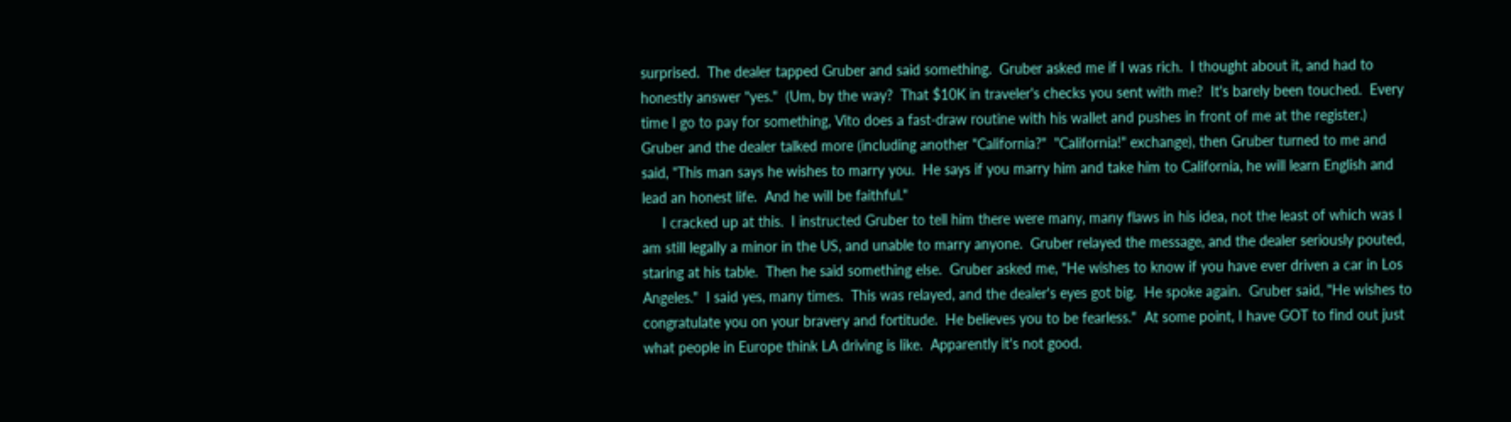surprised.  The dealer tapped Gruber and said something.  Gruber asked me if I was rich.  I thought about it, and had to honestly answer "yes."  (Um, by the way?  That $10K in traveler's checks you sent with me?  It's barely been touched.  Every time I go to pay for something, Vito does a fast-draw routine with his wallet and pushes in front of me at the register.)  Gruber and the dealer talked more (including another "California?"  "California!" exchange), then Gruber turned to me and said, "This man says he wishes to marry you.  He says if you marry him and take him to California, he will learn English and lead an honest life.  And he will be faithful."
     I cracked up at this.  I instructed Gruber to tell him there were many, many flaws in his idea, not the least of which was I am still legally a minor in the US, and unable to marry anyone.  Gruber relayed the message, and the dealer seriously pouted, staring at his table.  Then he said something else.  Gruber asked me, "He wishes to know if you have ever driven a car in Los Angeles."  I said yes, many times.  This was relayed, and the dealer's eyes got big.  He spoke again.  Gruber said, "He wishes to congratulate you on your bravery and fortitude.  He believes you to be fearless."  At some point, I have GOT to find out just what people in Europe think LA driving is like.  Apparently it's not good.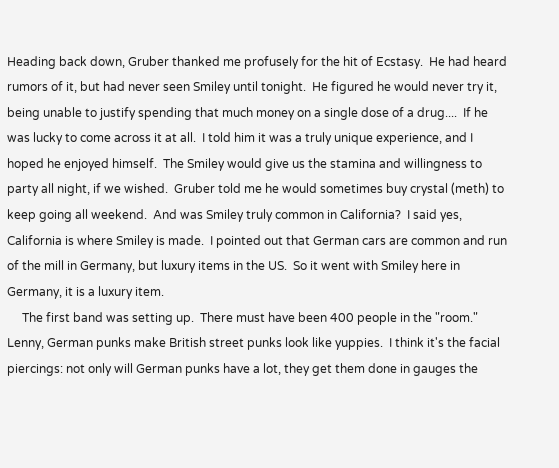Heading back down, Gruber thanked me profusely for the hit of Ecstasy.  He had heard rumors of it, but had never seen Smiley until tonight.  He figured he would never try it, being unable to justify spending that much money on a single dose of a drug....  If he was lucky to come across it at all.  I told him it was a truly unique experience, and I hoped he enjoyed himself.  The Smiley would give us the stamina and willingness to party all night, if we wished.  Gruber told me he would sometimes buy crystal (meth) to keep going all weekend.  And was Smiley truly common in California?  I said yes, California is where Smiley is made.  I pointed out that German cars are common and run of the mill in Germany, but luxury items in the US.  So it went with Smiley here in Germany, it is a luxury item.
     The first band was setting up.  There must have been 400 people in the "room."  Lenny, German punks make British street punks look like yuppies.  I think it's the facial piercings: not only will German punks have a lot, they get them done in gauges the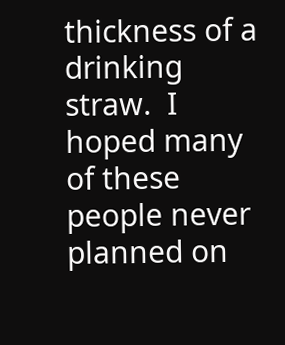thickness of a drinking straw.  I hoped many of these people never planned on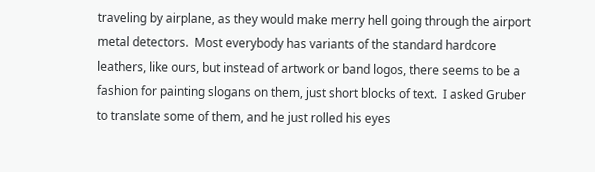traveling by airplane, as they would make merry hell going through the airport metal detectors.  Most everybody has variants of the standard hardcore leathers, like ours, but instead of artwork or band logos, there seems to be a fashion for painting slogans on them, just short blocks of text.  I asked Gruber to translate some of them, and he just rolled his eyes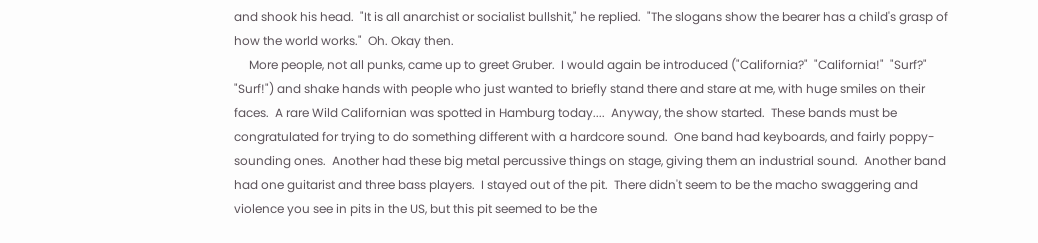and shook his head.  "It is all anarchist or socialist bullshit," he replied.  "The slogans show the bearer has a child's grasp of how the world works."  Oh. Okay then.
     More people, not all punks, came up to greet Gruber.  I would again be introduced ("California?"  "California!"  "Surf?"  "Surf!") and shake hands with people who just wanted to briefly stand there and stare at me, with huge smiles on their faces.  A rare Wild Californian was spotted in Hamburg today....  Anyway, the show started.  These bands must be congratulated for trying to do something different with a hardcore sound.  One band had keyboards, and fairly poppy-sounding ones.  Another had these big metal percussive things on stage, giving them an industrial sound.  Another band had one guitarist and three bass players.  I stayed out of the pit.  There didn't seem to be the macho swaggering and violence you see in pits in the US, but this pit seemed to be the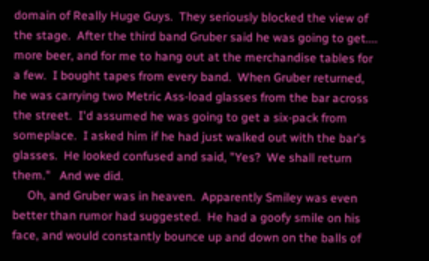domain of Really Huge Guys.  They seriously blocked the view of the stage.  After the third band Gruber said he was going to get.... more beer, and for me to hang out at the merchandise tables for a few.  I bought tapes from every band.  When Gruber returned, he was carrying two Metric Ass-load glasses from the bar across the street.  I'd assumed he was going to get a six-pack from someplace.  I asked him if he had just walked out with the bar's glasses.  He looked confused and said, "Yes?  We shall return them."   And we did.
     Oh, and Gruber was in heaven.  Apparently Smiley was even better than rumor had suggested.  He had a goofy smile on his face, and would constantly bounce up and down on the balls of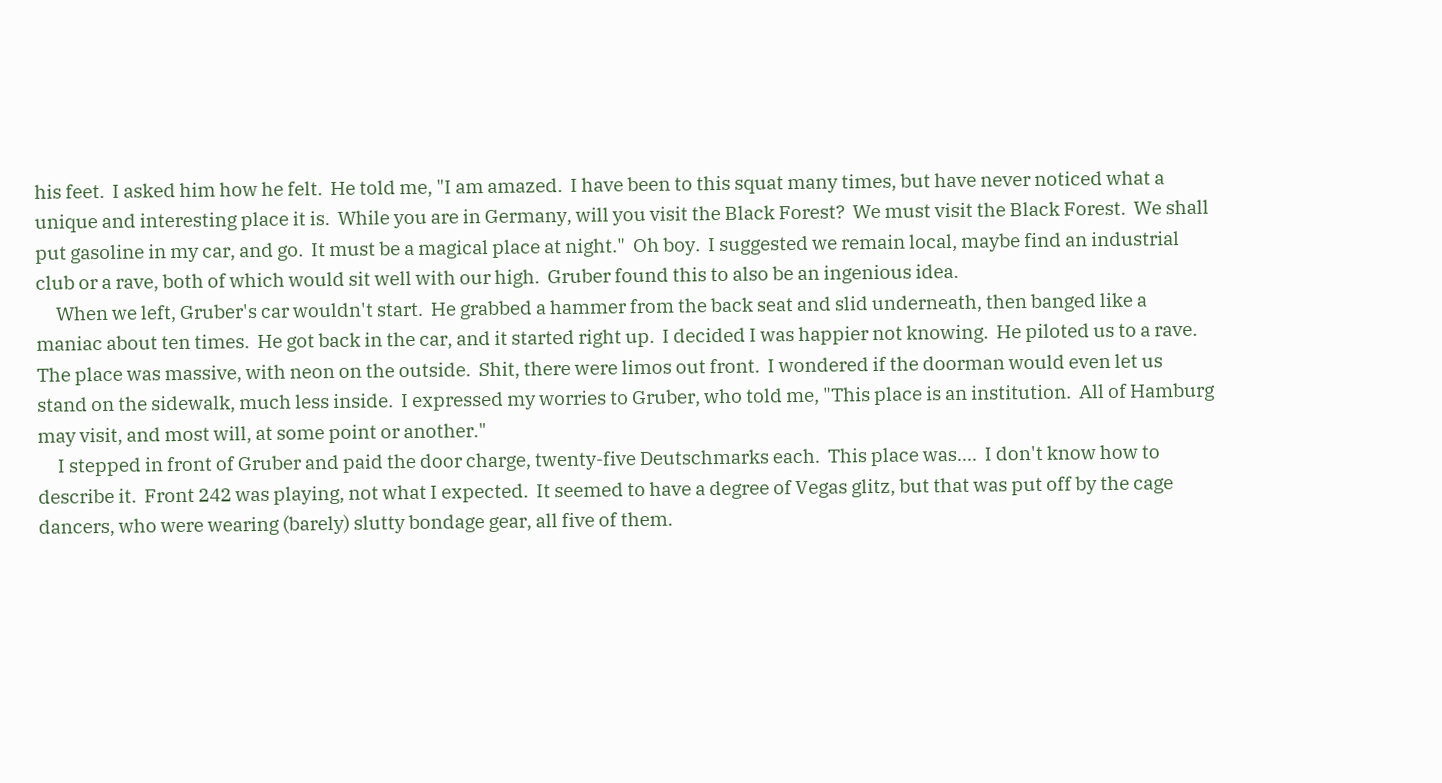his feet.  I asked him how he felt.  He told me, "I am amazed.  I have been to this squat many times, but have never noticed what a unique and interesting place it is.  While you are in Germany, will you visit the Black Forest?  We must visit the Black Forest.  We shall put gasoline in my car, and go.  It must be a magical place at night."  Oh boy.  I suggested we remain local, maybe find an industrial club or a rave, both of which would sit well with our high.  Gruber found this to also be an ingenious idea.
     When we left, Gruber's car wouldn't start.  He grabbed a hammer from the back seat and slid underneath, then banged like a maniac about ten times.  He got back in the car, and it started right up.  I decided I was happier not knowing.  He piloted us to a rave.  The place was massive, with neon on the outside.  Shit, there were limos out front.  I wondered if the doorman would even let us stand on the sidewalk, much less inside.  I expressed my worries to Gruber, who told me, "This place is an institution.  All of Hamburg may visit, and most will, at some point or another."
     I stepped in front of Gruber and paid the door charge, twenty-five Deutschmarks each.  This place was....  I don't know how to describe it.  Front 242 was playing, not what I expected.  It seemed to have a degree of Vegas glitz, but that was put off by the cage dancers, who were wearing (barely) slutty bondage gear, all five of them.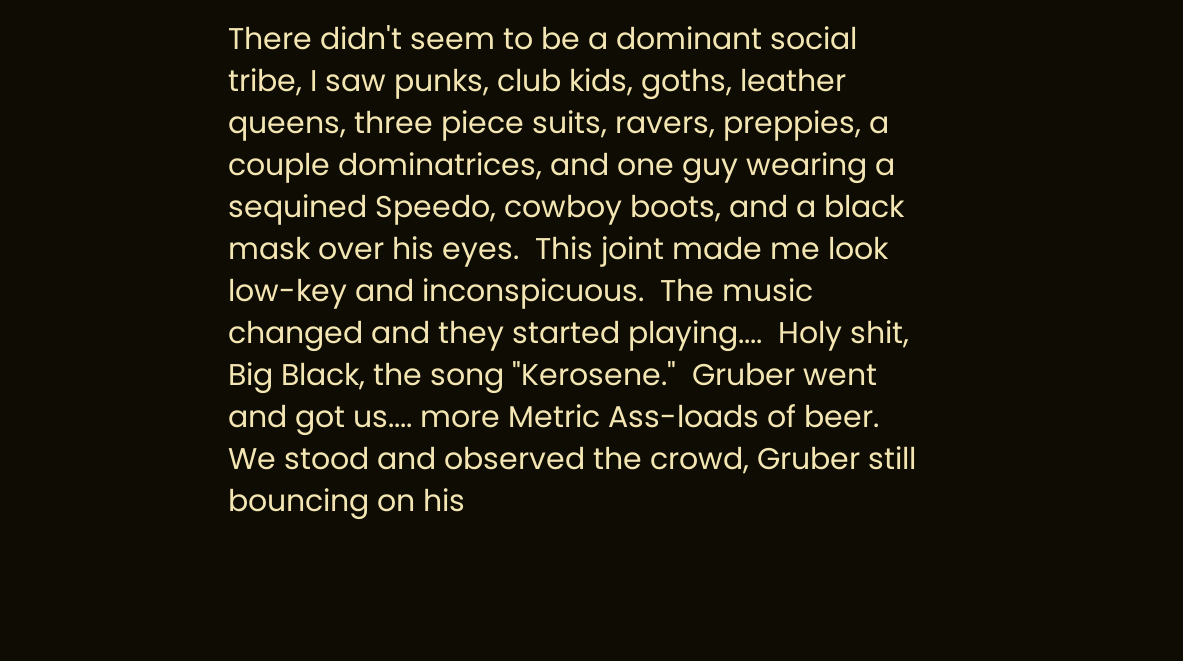There didn't seem to be a dominant social tribe, I saw punks, club kids, goths, leather queens, three piece suits, ravers, preppies, a couple dominatrices, and one guy wearing a sequined Speedo, cowboy boots, and a black mask over his eyes.  This joint made me look low-key and inconspicuous.  The music changed and they started playing....  Holy shit, Big Black, the song "Kerosene."  Gruber went and got us.... more Metric Ass-loads of beer.  We stood and observed the crowd, Gruber still bouncing on his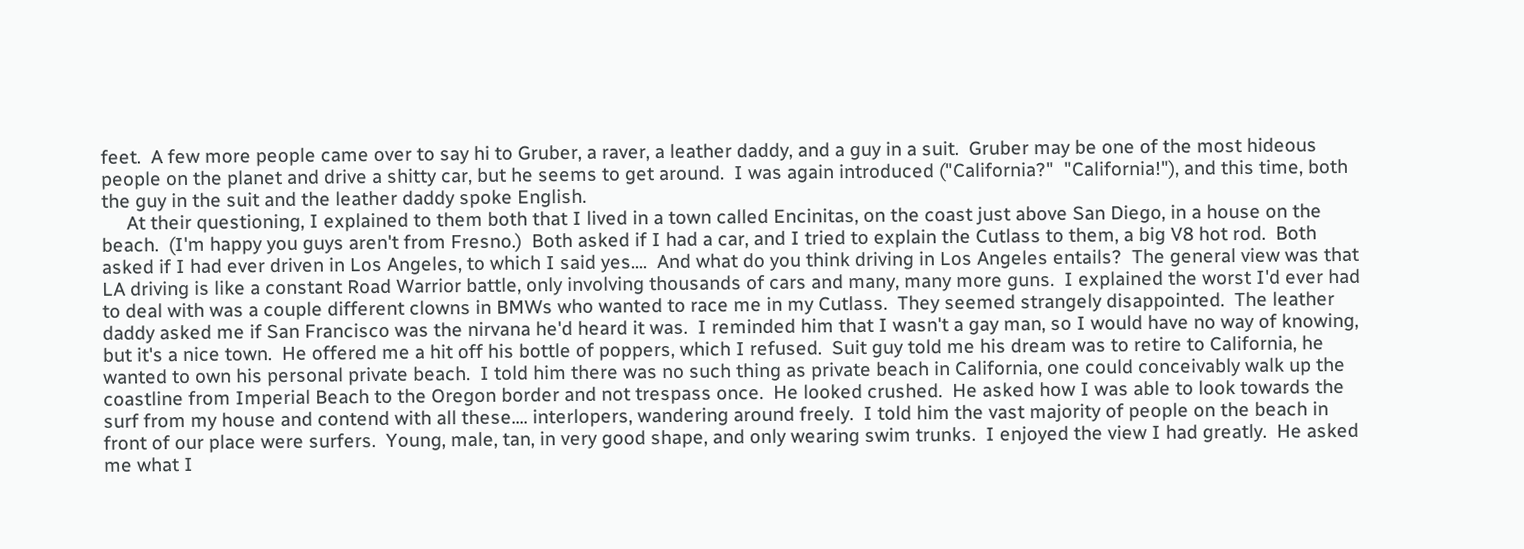feet.  A few more people came over to say hi to Gruber, a raver, a leather daddy, and a guy in a suit.  Gruber may be one of the most hideous people on the planet and drive a shitty car, but he seems to get around.  I was again introduced ("California?"  "California!"), and this time, both the guy in the suit and the leather daddy spoke English.
     At their questioning, I explained to them both that I lived in a town called Encinitas, on the coast just above San Diego, in a house on the beach.  (I'm happy you guys aren't from Fresno.)  Both asked if I had a car, and I tried to explain the Cutlass to them, a big V8 hot rod.  Both asked if I had ever driven in Los Angeles, to which I said yes....  And what do you think driving in Los Angeles entails?  The general view was that LA driving is like a constant Road Warrior battle, only involving thousands of cars and many, many more guns.  I explained the worst I'd ever had to deal with was a couple different clowns in BMWs who wanted to race me in my Cutlass.  They seemed strangely disappointed.  The leather daddy asked me if San Francisco was the nirvana he'd heard it was.  I reminded him that I wasn't a gay man, so I would have no way of knowing, but it's a nice town.  He offered me a hit off his bottle of poppers, which I refused.  Suit guy told me his dream was to retire to California, he wanted to own his personal private beach.  I told him there was no such thing as private beach in California, one could conceivably walk up the coastline from Imperial Beach to the Oregon border and not trespass once.  He looked crushed.  He asked how I was able to look towards the surf from my house and contend with all these.... interlopers, wandering around freely.  I told him the vast majority of people on the beach in front of our place were surfers.  Young, male, tan, in very good shape, and only wearing swim trunks.  I enjoyed the view I had greatly.  He asked me what I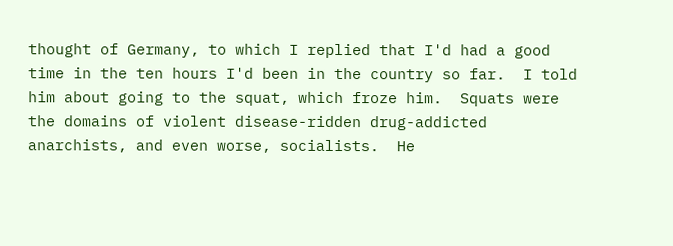thought of Germany, to which I replied that I'd had a good time in the ten hours I'd been in the country so far.  I told him about going to the squat, which froze him.  Squats were the domains of violent disease-ridden drug-addicted anarchists, and even worse, socialists.  He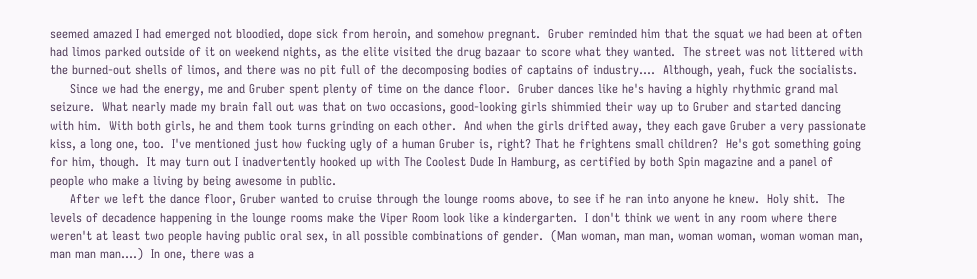seemed amazed I had emerged not bloodied, dope sick from heroin, and somehow pregnant.  Gruber reminded him that the squat we had been at often had limos parked outside of it on weekend nights, as the elite visited the drug bazaar to score what they wanted.  The street was not littered with the burned-out shells of limos, and there was no pit full of the decomposing bodies of captains of industry....  Although, yeah, fuck the socialists.
     Since we had the energy, me and Gruber spent plenty of time on the dance floor.  Gruber dances like he's having a highly rhythmic grand mal seizure.  What nearly made my brain fall out was that on two occasions, good-looking girls shimmied their way up to Gruber and started dancing with him.  With both girls, he and them took turns grinding on each other.  And when the girls drifted away, they each gave Gruber a very passionate kiss, a long one, too.  I've mentioned just how fucking ugly of a human Gruber is, right? That he frightens small children?  He's got something going for him, though.  It may turn out I inadvertently hooked up with The Coolest Dude In Hamburg, as certified by both Spin magazine and a panel of people who make a living by being awesome in public.
     After we left the dance floor, Gruber wanted to cruise through the lounge rooms above, to see if he ran into anyone he knew.  Holy shit.  The levels of decadence happening in the lounge rooms make the Viper Room look like a kindergarten.  I don't think we went in any room where there weren't at least two people having public oral sex, in all possible combinations of gender.  (Man woman, man man, woman woman, woman woman man, man man man....)  In one, there was a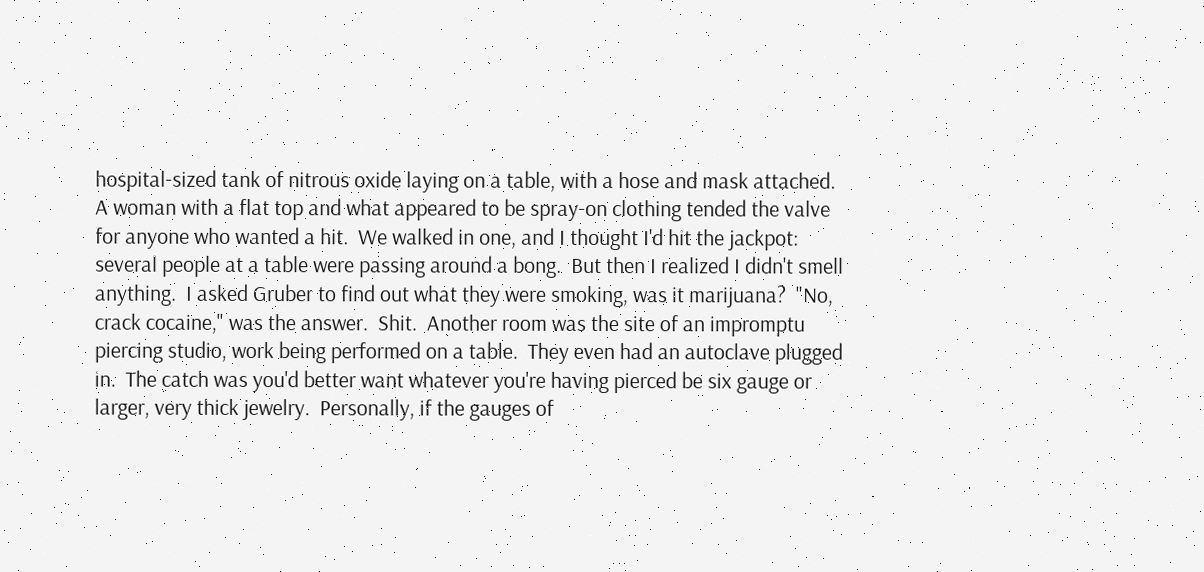hospital-sized tank of nitrous oxide laying on a table, with a hose and mask attached.  A woman with a flat top and what appeared to be spray-on clothing tended the valve for anyone who wanted a hit.  We walked in one, and I thought I'd hit the jackpot: several people at a table were passing around a bong.  But then I realized I didn't smell anything.  I asked Gruber to find out what they were smoking, was it marijuana?  "No, crack cocaine," was the answer.  Shit.  Another room was the site of an impromptu piercing studio, work being performed on a table.  They even had an autoclave plugged in.  The catch was you'd better want whatever you're having pierced be six gauge or larger, very thick jewelry.  Personally, if the gauges of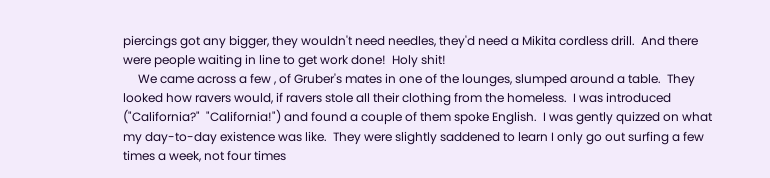piercings got any bigger, they wouldn't need needles, they'd need a Mikita cordless drill.  And there were people waiting in line to get work done!  Holy shit!
     We came across a few , of Gruber's mates in one of the lounges, slumped around a table.  They looked how ravers would, if ravers stole all their clothing from the homeless.  I was introduced ("California?"  "California!") and found a couple of them spoke English.  I was gently quizzed on what my day-to-day existence was like.  They were slightly saddened to learn I only go out surfing a few times a week, not four times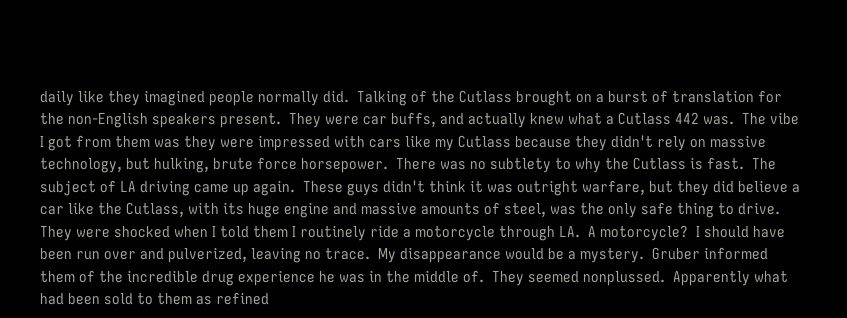daily like they imagined people normally did.  Talking of the Cutlass brought on a burst of translation for the non-English speakers present.  They were car buffs, and actually knew what a Cutlass 442 was.  The vibe I got from them was they were impressed with cars like my Cutlass because they didn't rely on massive technology, but hulking, brute force horsepower.  There was no subtlety to why the Cutlass is fast.  The subject of LA driving came up again.  These guys didn't think it was outright warfare, but they did believe a car like the Cutlass, with its huge engine and massive amounts of steel, was the only safe thing to drive.  They were shocked when I told them I routinely ride a motorcycle through LA.  A motorcycle?  I should have been run over and pulverized, leaving no trace.  My disappearance would be a mystery.  Gruber informed them of the incredible drug experience he was in the middle of.  They seemed nonplussed.  Apparently what had been sold to them as refined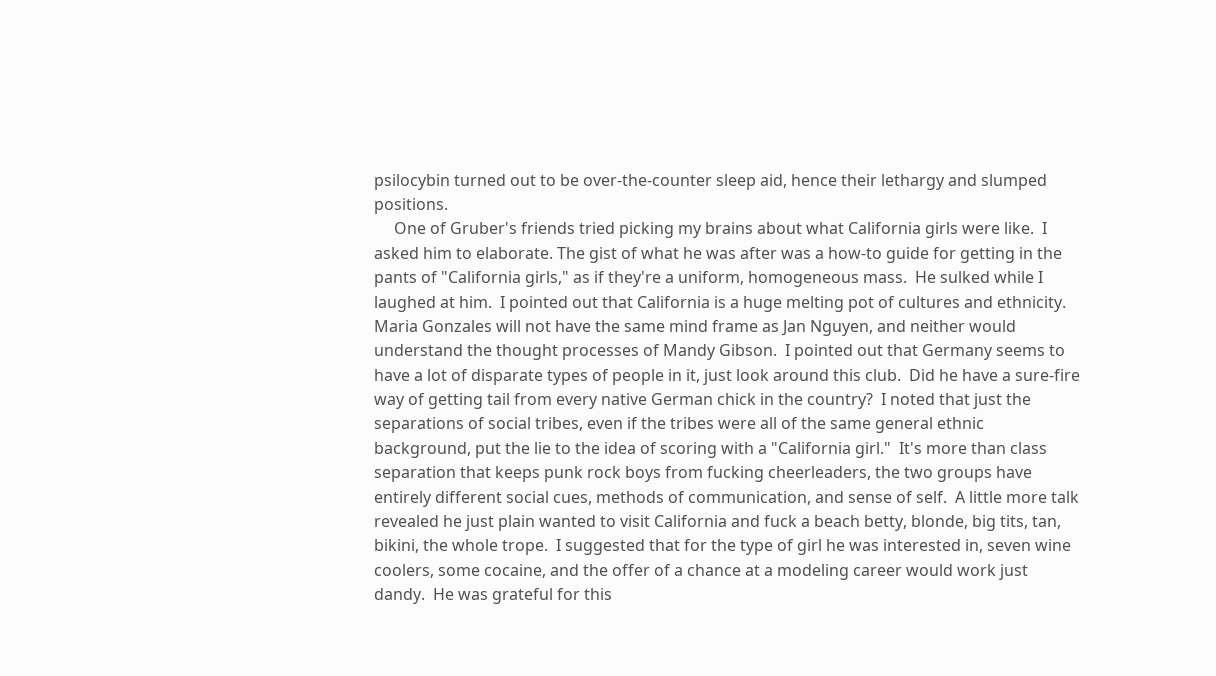psilocybin turned out to be over-the-counter sleep aid, hence their lethargy and slumped positions.
     One of Gruber's friends tried picking my brains about what California girls were like.  I asked him to elaborate. The gist of what he was after was a how-to guide for getting in the pants of "California girls," as if they're a uniform, homogeneous mass.  He sulked while I laughed at him.  I pointed out that California is a huge melting pot of cultures and ethnicity.  Maria Gonzales will not have the same mind frame as Jan Nguyen, and neither would understand the thought processes of Mandy Gibson.  I pointed out that Germany seems to have a lot of disparate types of people in it, just look around this club.  Did he have a sure-fire way of getting tail from every native German chick in the country?  I noted that just the separations of social tribes, even if the tribes were all of the same general ethnic background, put the lie to the idea of scoring with a "California girl."  It's more than class separation that keeps punk rock boys from fucking cheerleaders, the two groups have entirely different social cues, methods of communication, and sense of self.  A little more talk revealed he just plain wanted to visit California and fuck a beach betty, blonde, big tits, tan, bikini, the whole trope.  I suggested that for the type of girl he was interested in, seven wine coolers, some cocaine, and the offer of a chance at a modeling career would work just dandy.  He was grateful for this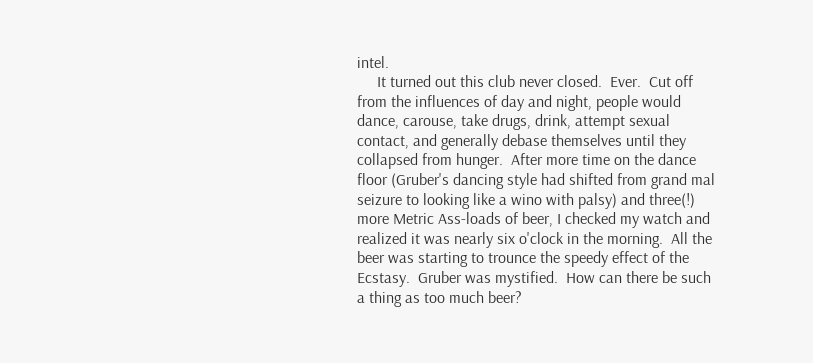intel.
     It turned out this club never closed.  Ever.  Cut off from the influences of day and night, people would dance, carouse, take drugs, drink, attempt sexual contact, and generally debase themselves until they collapsed from hunger.  After more time on the dance floor (Gruber's dancing style had shifted from grand mal seizure to looking like a wino with palsy) and three(!) more Metric Ass-loads of beer, I checked my watch and realized it was nearly six o'clock in the morning.  All the beer was starting to trounce the speedy effect of the Ecstasy.  Gruber was mystified.  How can there be such a thing as too much beer?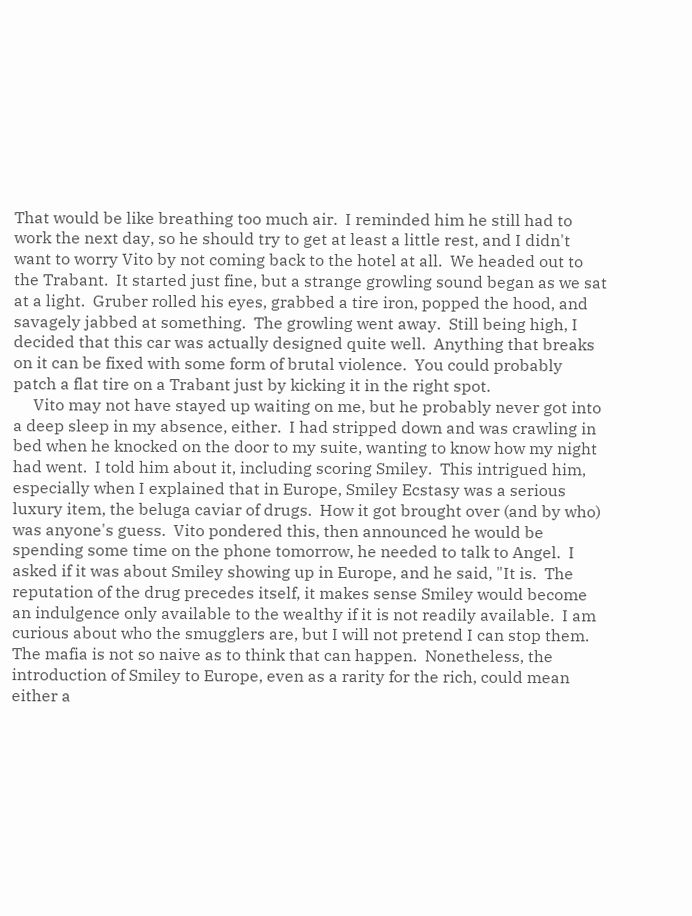That would be like breathing too much air.  I reminded him he still had to work the next day, so he should try to get at least a little rest, and I didn't want to worry Vito by not coming back to the hotel at all.  We headed out to the Trabant.  It started just fine, but a strange growling sound began as we sat at a light.  Gruber rolled his eyes, grabbed a tire iron, popped the hood, and savagely jabbed at something.  The growling went away.  Still being high, I decided that this car was actually designed quite well.  Anything that breaks on it can be fixed with some form of brutal violence.  You could probably patch a flat tire on a Trabant just by kicking it in the right spot.
     Vito may not have stayed up waiting on me, but he probably never got into a deep sleep in my absence, either.  I had stripped down and was crawling in bed when he knocked on the door to my suite, wanting to know how my night had went.  I told him about it, including scoring Smiley.  This intrigued him, especially when I explained that in Europe, Smiley Ecstasy was a serious luxury item, the beluga caviar of drugs.  How it got brought over (and by who) was anyone's guess.  Vito pondered this, then announced he would be spending some time on the phone tomorrow, he needed to talk to Angel.  I asked if it was about Smiley showing up in Europe, and he said, "It is.  The reputation of the drug precedes itself, it makes sense Smiley would become an indulgence only available to the wealthy if it is not readily available.  I am curious about who the smugglers are, but I will not pretend I can stop them.  The mafia is not so naive as to think that can happen.  Nonetheless, the introduction of Smiley to Europe, even as a rarity for the rich, could mean either a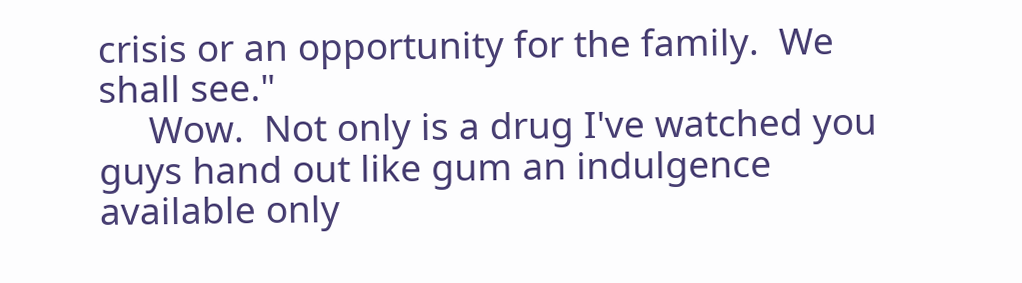crisis or an opportunity for the family.  We shall see."
     Wow.  Not only is a drug I've watched you guys hand out like gum an indulgence available only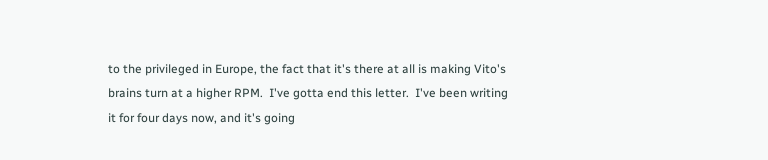to the privileged in Europe, the fact that it's there at all is making Vito's brains turn at a higher RPM.  I've gotta end this letter.  I've been writing it for four days now, and it's going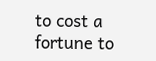to cost a fortune to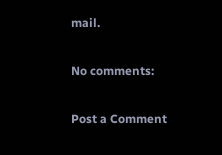mail.

No comments:

Post a Comment